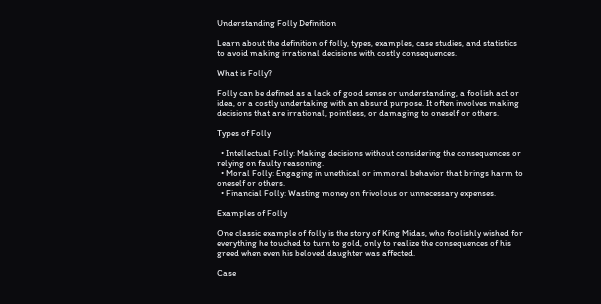Understanding Folly Definition

Learn about the definition of folly, types, examples, case studies, and statistics to avoid making irrational decisions with costly consequences.

What is Folly?

Folly can be defined as a lack of good sense or understanding, a foolish act or idea, or a costly undertaking with an absurd purpose. It often involves making decisions that are irrational, pointless, or damaging to oneself or others.

Types of Folly

  • Intellectual Folly: Making decisions without considering the consequences or relying on faulty reasoning.
  • Moral Folly: Engaging in unethical or immoral behavior that brings harm to oneself or others.
  • Financial Folly: Wasting money on frivolous or unnecessary expenses.

Examples of Folly

One classic example of folly is the story of King Midas, who foolishly wished for everything he touched to turn to gold, only to realize the consequences of his greed when even his beloved daughter was affected.

Case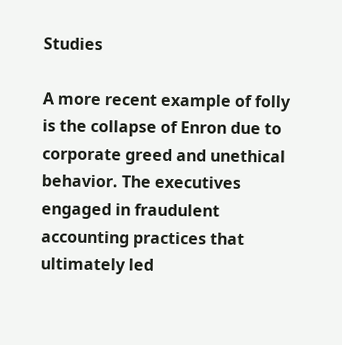Studies

A more recent example of folly is the collapse of Enron due to corporate greed and unethical behavior. The executives engaged in fraudulent accounting practices that ultimately led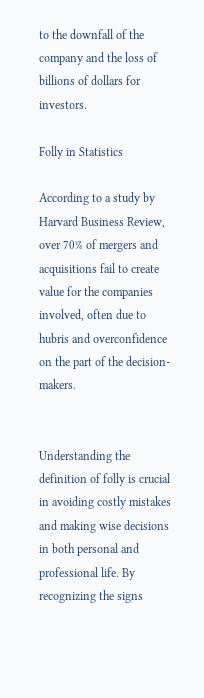to the downfall of the company and the loss of billions of dollars for investors.

Folly in Statistics

According to a study by Harvard Business Review, over 70% of mergers and acquisitions fail to create value for the companies involved, often due to hubris and overconfidence on the part of the decision-makers.


Understanding the definition of folly is crucial in avoiding costly mistakes and making wise decisions in both personal and professional life. By recognizing the signs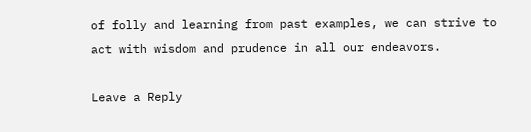of folly and learning from past examples, we can strive to act with wisdom and prudence in all our endeavors.

Leave a Reply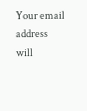Your email address will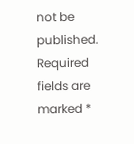not be published. Required fields are marked *